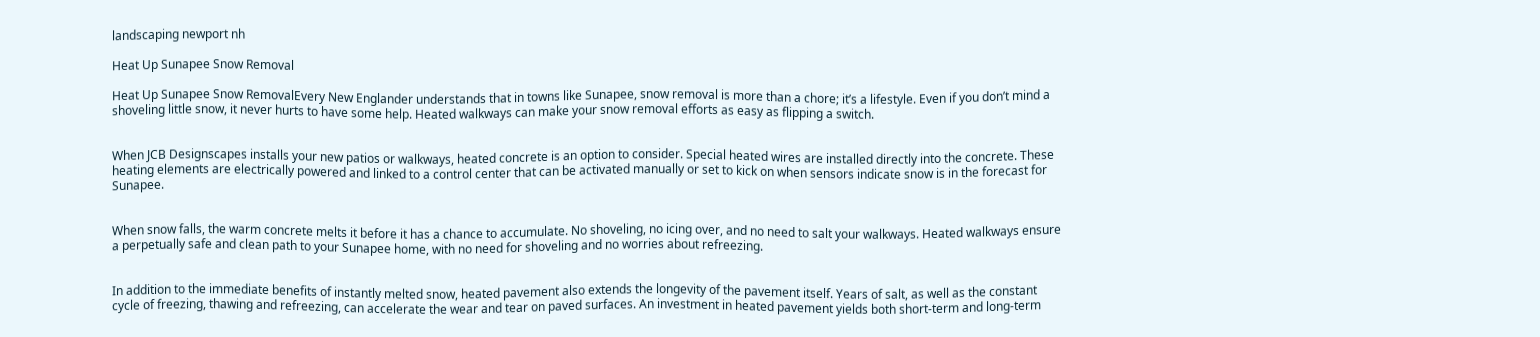landscaping newport nh

Heat Up Sunapee Snow Removal

Heat Up Sunapee Snow RemovalEvery New Englander understands that in towns like Sunapee, snow removal is more than a chore; it’s a lifestyle. Even if you don’t mind a shoveling little snow, it never hurts to have some help. Heated walkways can make your snow removal efforts as easy as flipping a switch.


When JCB Designscapes installs your new patios or walkways, heated concrete is an option to consider. Special heated wires are installed directly into the concrete. These heating elements are electrically powered and linked to a control center that can be activated manually or set to kick on when sensors indicate snow is in the forecast for Sunapee.


When snow falls, the warm concrete melts it before it has a chance to accumulate. No shoveling, no icing over, and no need to salt your walkways. Heated walkways ensure a perpetually safe and clean path to your Sunapee home, with no need for shoveling and no worries about refreezing.


In addition to the immediate benefits of instantly melted snow, heated pavement also extends the longevity of the pavement itself. Years of salt, as well as the constant cycle of freezing, thawing and refreezing, can accelerate the wear and tear on paved surfaces. An investment in heated pavement yields both short-term and long-term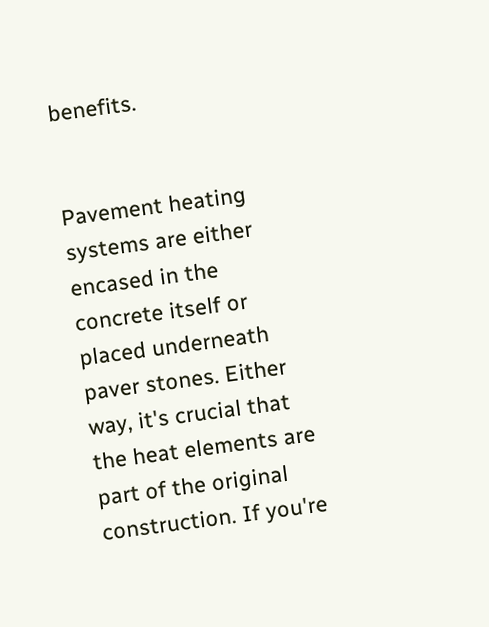benefits.


Pavement heating systems are either encased in the concrete itself or placed underneath paver stones. Either way, it's crucial that the heat elements are part of the original construction. If you're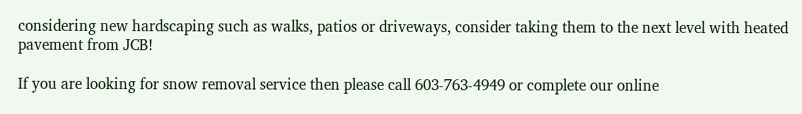considering new hardscaping such as walks, patios or driveways, consider taking them to the next level with heated pavement from JCB!

If you are looking for snow removal service then please call 603-763-4949 or complete our online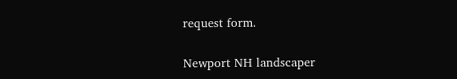request form.

Newport NH landscaper